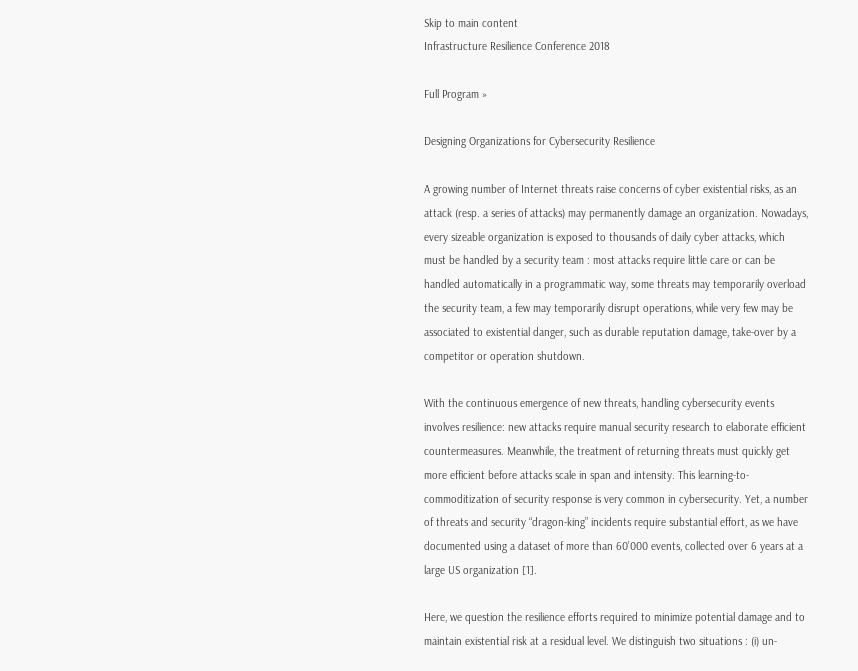Skip to main content
Infrastructure Resilience Conference 2018

Full Program »

Designing Organizations for Cybersecurity Resilience

A growing number of Internet threats raise concerns of cyber existential risks, as an attack (resp. a series of attacks) may permanently damage an organization. Nowadays, every sizeable organization is exposed to thousands of daily cyber attacks, which must be handled by a security team : most attacks require little care or can be handled automatically in a programmatic way, some threats may temporarily overload the security team, a few may temporarily disrupt operations, while very few may be associated to existential danger, such as durable reputation damage, take-over by a competitor or operation shutdown.

With the continuous emergence of new threats, handling cybersecurity events involves resilience: new attacks require manual security research to elaborate efficient countermeasures. Meanwhile, the treatment of returning threats must quickly get more efficient before attacks scale in span and intensity. This learning-to-commoditization of security response is very common in cybersecurity. Yet, a number of threats and security “dragon-king” incidents require substantial effort, as we have documented using a dataset of more than 60’000 events, collected over 6 years at a large US organization [1].

Here, we question the resilience efforts required to minimize potential damage and to maintain existential risk at a residual level. We distinguish two situations : (i) un-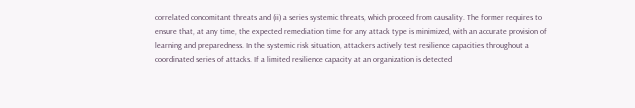correlated concomitant threats and (ii) a series systemic threats, which proceed from causality. The former requires to ensure that, at any time, the expected remediation time for any attack type is minimized, with an accurate provision of learning and preparedness. In the systemic risk situation, attackers actively test resilience capacities throughout a coordinated series of attacks. If a limited resilience capacity at an organization is detected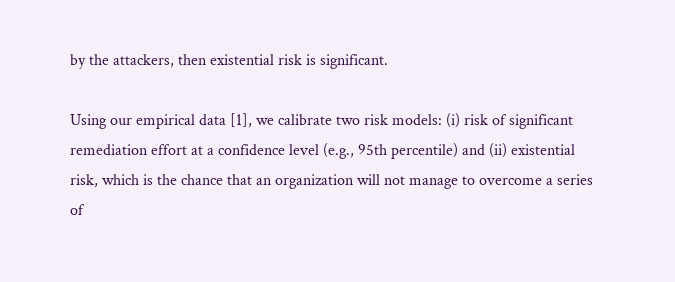by the attackers, then existential risk is significant.

Using our empirical data [1], we calibrate two risk models: (i) risk of significant remediation effort at a confidence level (e.g., 95th percentile) and (ii) existential risk, which is the chance that an organization will not manage to overcome a series of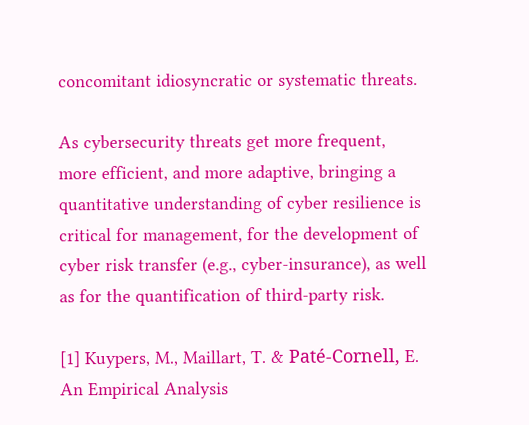concomitant idiosyncratic or systematic threats.

As cybersecurity threats get more frequent, more efficient, and more adaptive, bringing a quantitative understanding of cyber resilience is critical for management, for the development of cyber risk transfer (e.g., cyber-insurance), as well as for the quantification of third-party risk.

[1] Kuypers, M., Maillart, T. & Paté-Cornell, E. An Empirical Analysis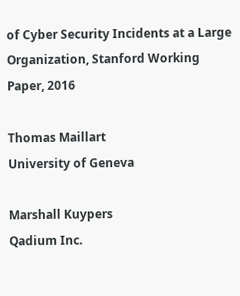of Cyber Security Incidents at a Large Organization, Stanford Working Paper, 2016

Thomas Maillart
University of Geneva

Marshall Kuypers
Qadium Inc.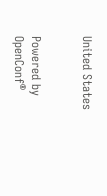United States


Powered by OpenConf®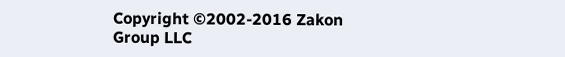Copyright ©2002-2016 Zakon Group LLC